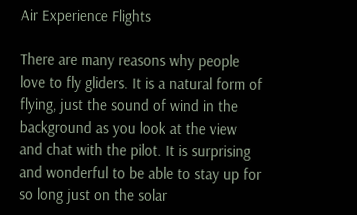Air Experience Flights

There are many reasons why people love to fly gliders. It is a natural form of flying, just the sound of wind in the background as you look at the view and chat with the pilot. It is surprising and wonderful to be able to stay up for so long just on the solar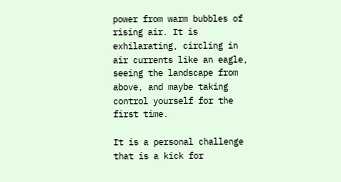power from warm bubbles of rising air. It is exhilarating, circling in air currents like an eagle, seeing the landscape from above, and maybe taking control yourself for the first time.

It is a personal challenge that is a kick for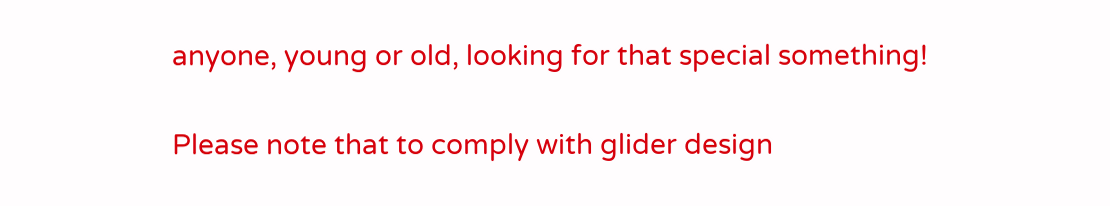anyone, young or old, looking for that special something!

Please note that to comply with glider design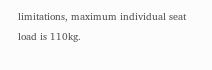limitations, maximum individual seat load is 110kg.